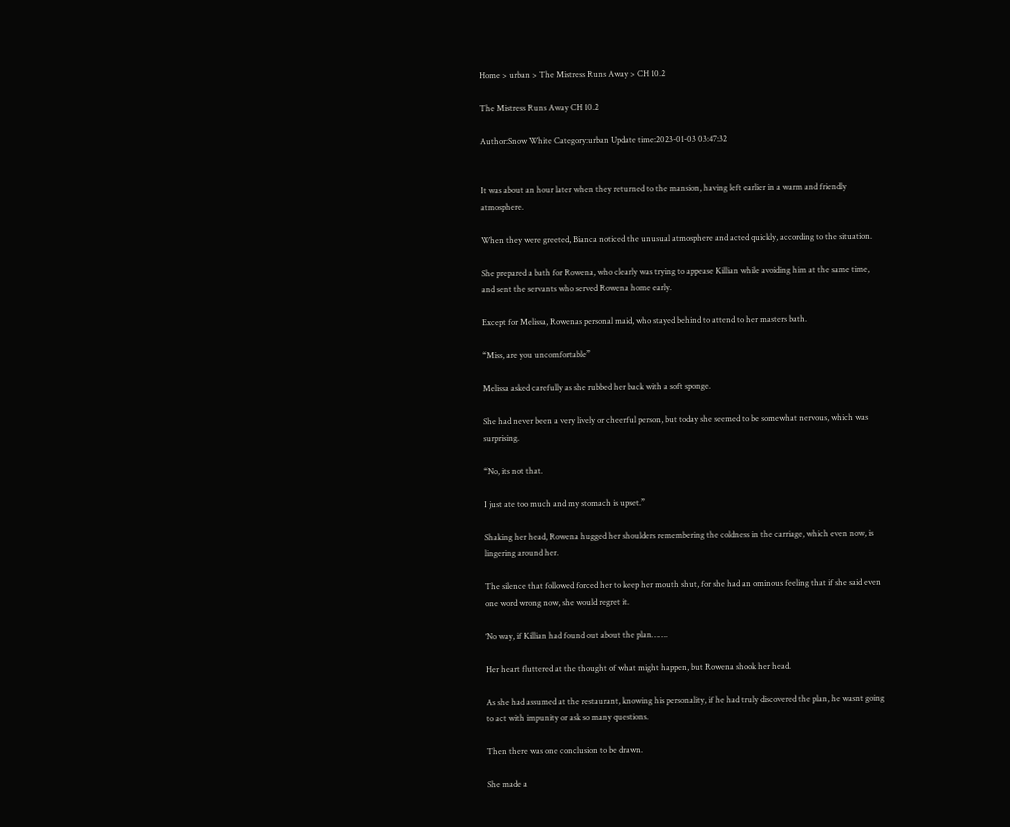Home > urban > The Mistress Runs Away > CH 10.2

The Mistress Runs Away CH 10.2

Author:Snow White Category:urban Update time:2023-01-03 03:47:32


It was about an hour later when they returned to the mansion, having left earlier in a warm and friendly atmosphere.

When they were greeted, Bianca noticed the unusual atmosphere and acted quickly, according to the situation.

She prepared a bath for Rowena, who clearly was trying to appease Killian while avoiding him at the same time, and sent the servants who served Rowena home early.

Except for Melissa, Rowenas personal maid, who stayed behind to attend to her masters bath.

“Miss, are you uncomfortable”

Melissa asked carefully as she rubbed her back with a soft sponge.

She had never been a very lively or cheerful person, but today she seemed to be somewhat nervous, which was surprising.

“No, its not that.

I just ate too much and my stomach is upset.”

Shaking her head, Rowena hugged her shoulders remembering the coldness in the carriage, which even now, is lingering around her.

The silence that followed forced her to keep her mouth shut, for she had an ominous feeling that if she said even one word wrong now, she would regret it.

‘No way, if Killian had found out about the plan…….

Her heart fluttered at the thought of what might happen, but Rowena shook her head.

As she had assumed at the restaurant, knowing his personality, if he had truly discovered the plan, he wasnt going to act with impunity or ask so many questions.

Then there was one conclusion to be drawn.

She made a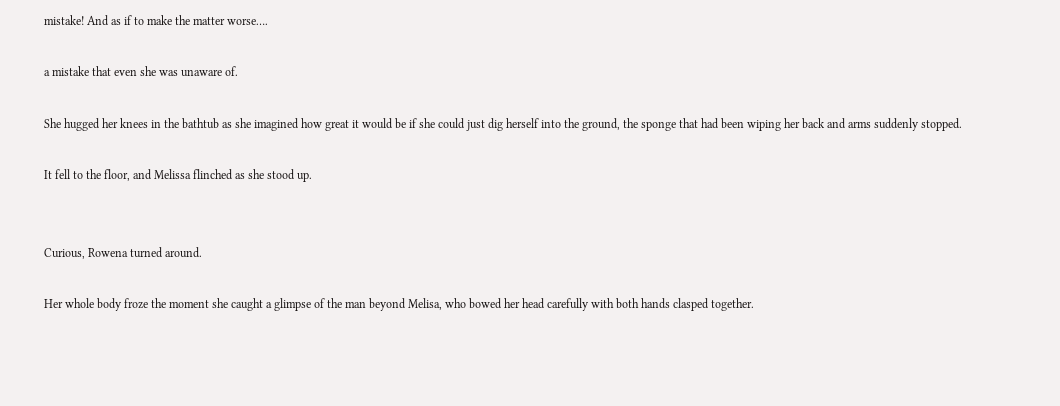mistake! And as if to make the matter worse….

a mistake that even she was unaware of.

She hugged her knees in the bathtub as she imagined how great it would be if she could just dig herself into the ground, the sponge that had been wiping her back and arms suddenly stopped.

It fell to the floor, and Melissa flinched as she stood up.


Curious, Rowena turned around.

Her whole body froze the moment she caught a glimpse of the man beyond Melisa, who bowed her head carefully with both hands clasped together.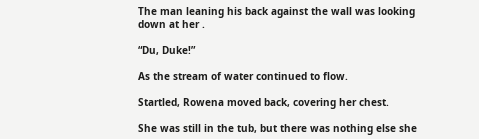The man leaning his back against the wall was looking down at her .

“Du, Duke!”

As the stream of water continued to flow.

Startled, Rowena moved back, covering her chest.

She was still in the tub, but there was nothing else she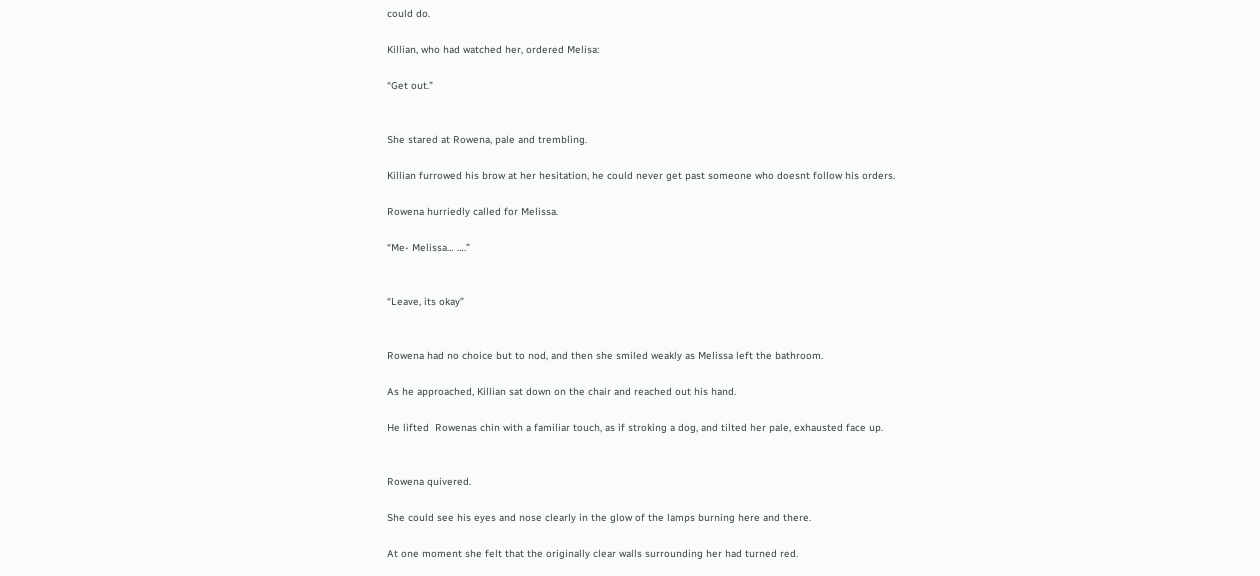could do.

Killian, who had watched her, ordered Melisa:

“Get out.”


She stared at Rowena, pale and trembling.

Killian furrowed his brow at her hesitation, he could never get past someone who doesnt follow his orders.

Rowena hurriedly called for Melissa.

“Me- Melissa… ….”


“Leave, its okay”


Rowena had no choice but to nod, and then she smiled weakly as Melissa left the bathroom.

As he approached, Killian sat down on the chair and reached out his hand.

He lifted  Rowenas chin with a familiar touch, as if stroking a dog, and tilted her pale, exhausted face up.


Rowena quivered.

She could see his eyes and nose clearly in the glow of the lamps burning here and there.

At one moment she felt that the originally clear walls surrounding her had turned red.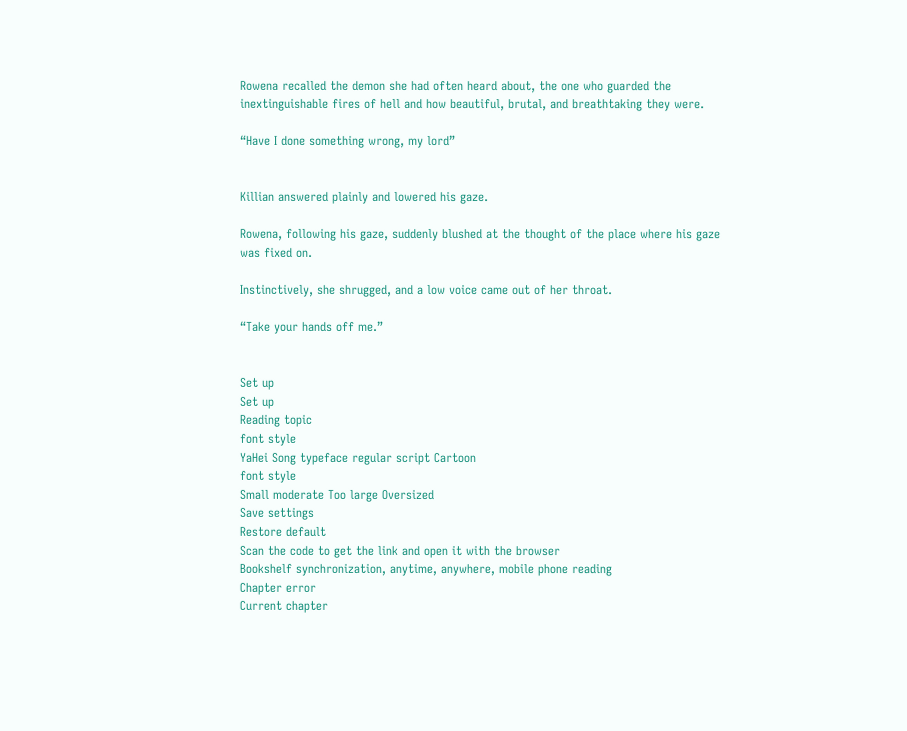Rowena recalled the demon she had often heard about, the one who guarded the inextinguishable fires of hell and how beautiful, brutal, and breathtaking they were.

“Have I done something wrong, my lord”


Killian answered plainly and lowered his gaze.

Rowena, following his gaze, suddenly blushed at the thought of the place where his gaze was fixed on.

Instinctively, she shrugged, and a low voice came out of her throat.

“Take your hands off me.”


Set up
Set up
Reading topic
font style
YaHei Song typeface regular script Cartoon
font style
Small moderate Too large Oversized
Save settings
Restore default
Scan the code to get the link and open it with the browser
Bookshelf synchronization, anytime, anywhere, mobile phone reading
Chapter error
Current chapter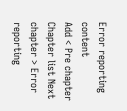Error reporting content
Add < Pre chapter Chapter list Next chapter > Error reporting